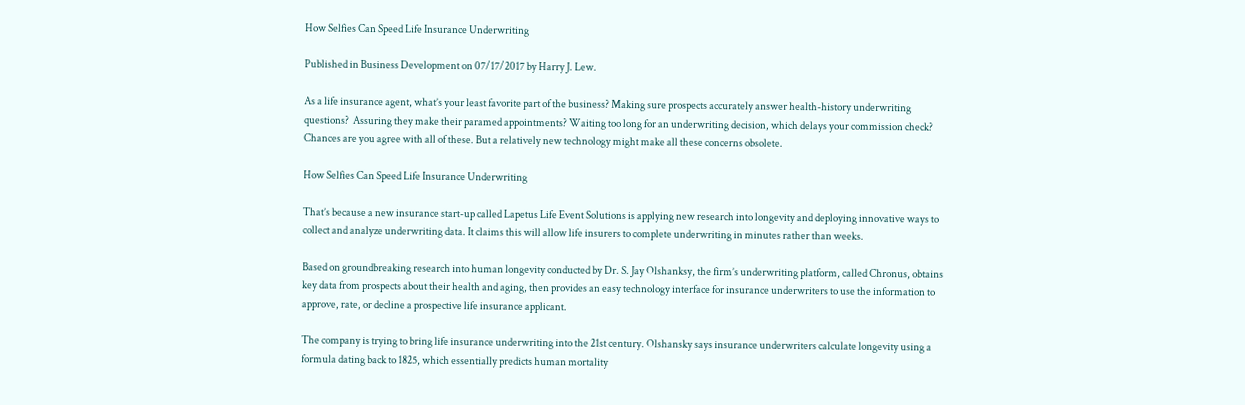How Selfies Can Speed Life Insurance Underwriting

Published in Business Development on 07/17/2017 by Harry J. Lew.

As a life insurance agent, what’s your least favorite part of the business? Making sure prospects accurately answer health-history underwriting questions?  Assuring they make their paramed appointments? Waiting too long for an underwriting decision, which delays your commission check?  Chances are you agree with all of these. But a relatively new technology might make all these concerns obsolete.

How Selfies Can Speed Life Insurance Underwriting

That’s because a new insurance start-up called Lapetus Life Event Solutions is applying new research into longevity and deploying innovative ways to collect and analyze underwriting data. It claims this will allow life insurers to complete underwriting in minutes rather than weeks.

Based on groundbreaking research into human longevity conducted by Dr. S. Jay Olshanksy, the firm’s underwriting platform, called Chronus, obtains key data from prospects about their health and aging, then provides an easy technology interface for insurance underwriters to use the information to approve, rate, or decline a prospective life insurance applicant.

The company is trying to bring life insurance underwriting into the 21st century. Olshansky says insurance underwriters calculate longevity using a formula dating back to 1825, which essentially predicts human mortality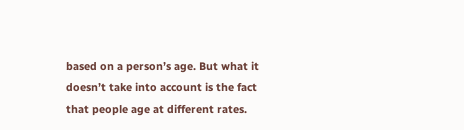based on a person’s age. But what it doesn’t take into account is the fact that people age at different rates.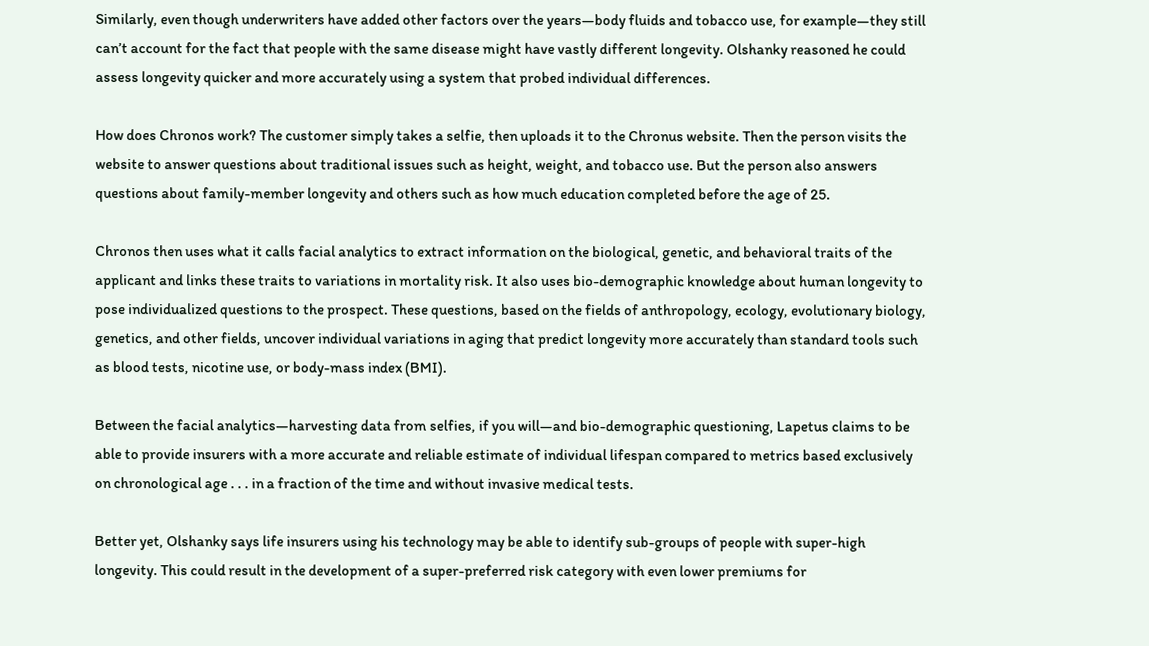Similarly, even though underwriters have added other factors over the years—body fluids and tobacco use, for example—they still can’t account for the fact that people with the same disease might have vastly different longevity. Olshanky reasoned he could assess longevity quicker and more accurately using a system that probed individual differences.

How does Chronos work? The customer simply takes a selfie, then uploads it to the Chronus website. Then the person visits the website to answer questions about traditional issues such as height, weight, and tobacco use. But the person also answers questions about family-member longevity and others such as how much education completed before the age of 25.

Chronos then uses what it calls facial analytics to extract information on the biological, genetic, and behavioral traits of the applicant and links these traits to variations in mortality risk. It also uses bio-demographic knowledge about human longevity to pose individualized questions to the prospect. These questions, based on the fields of anthropology, ecology, evolutionary biology, genetics, and other fields, uncover individual variations in aging that predict longevity more accurately than standard tools such as blood tests, nicotine use, or body-mass index (BMI).

Between the facial analytics—harvesting data from selfies, if you will—and bio-demographic questioning, Lapetus claims to be able to provide insurers with a more accurate and reliable estimate of individual lifespan compared to metrics based exclusively on chronological age . . . in a fraction of the time and without invasive medical tests.

Better yet, Olshanky says life insurers using his technology may be able to identify sub-groups of people with super-high longevity. This could result in the development of a super-preferred risk category with even lower premiums for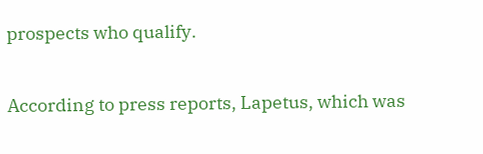prospects who qualify.

According to press reports, Lapetus, which was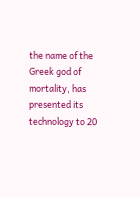the name of the Greek god of mortality, has presented its technology to 20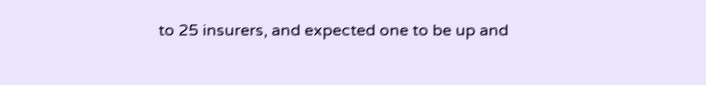to 25 insurers, and expected one to be up and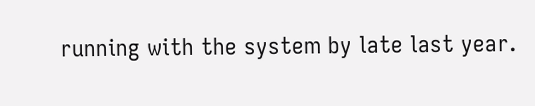running with the system by late last year.